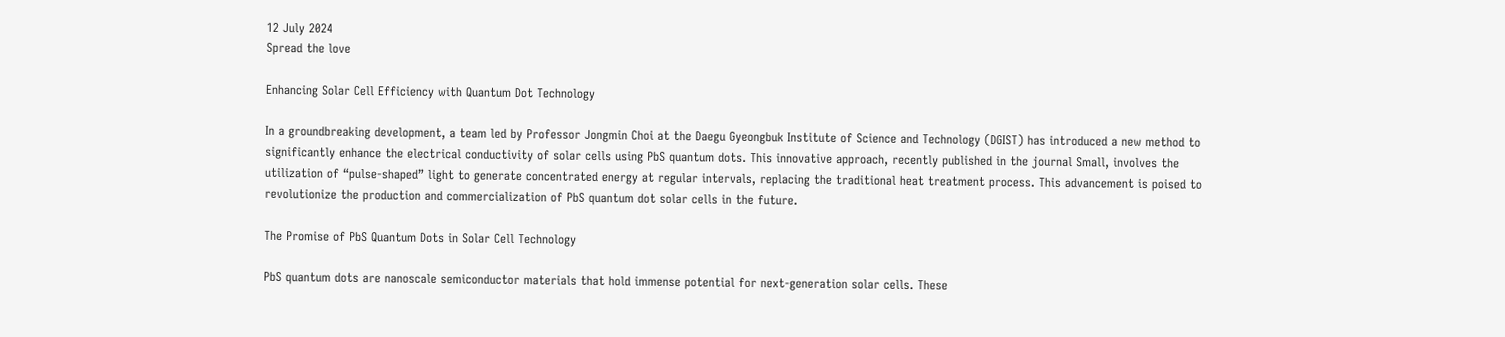12 July 2024
Spread the love

Enhancing Solar Cell Efficiency with Quantum Dot Technology

In a groundbreaking development, a team led by Professor Jongmin Choi at the Daegu Gyeongbuk Institute of Science and Technology (DGIST) has introduced a new method to significantly enhance the electrical conductivity of solar cells using PbS quantum dots. This innovative approach, recently published in the journal Small, involves the utilization of “pulse-shaped” light to generate concentrated energy at regular intervals, replacing the traditional heat treatment process. This advancement is poised to revolutionize the production and commercialization of PbS quantum dot solar cells in the future.

The Promise of PbS Quantum Dots in Solar Cell Technology

PbS quantum dots are nanoscale semiconductor materials that hold immense potential for next-generation solar cells. These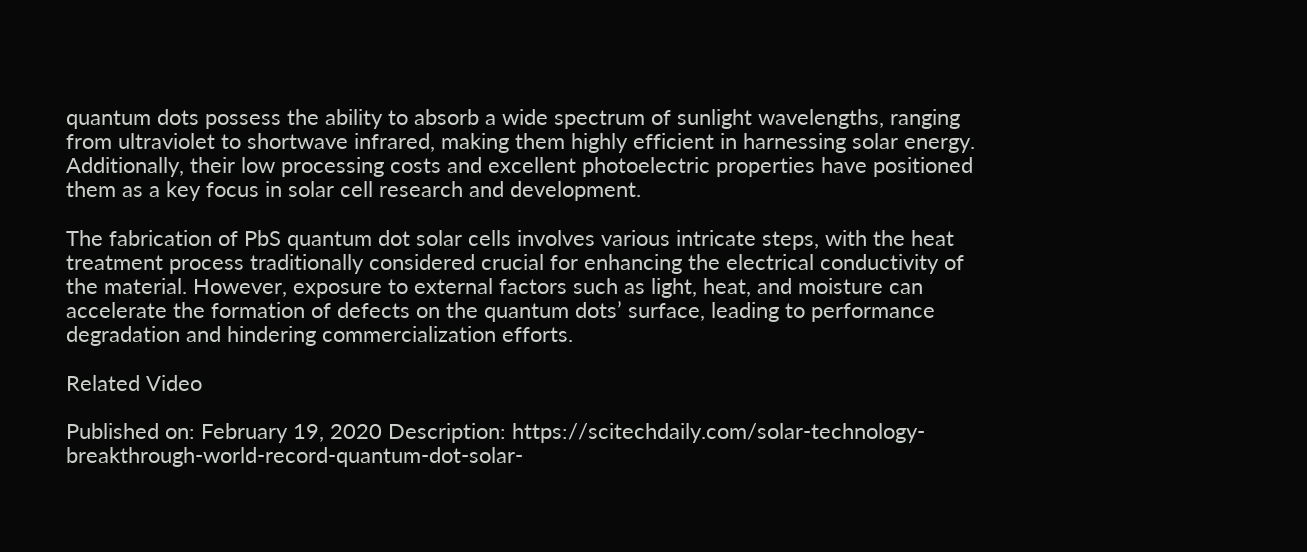quantum dots possess the ability to absorb a wide spectrum of sunlight wavelengths, ranging from ultraviolet to shortwave infrared, making them highly efficient in harnessing solar energy. Additionally, their low processing costs and excellent photoelectric properties have positioned them as a key focus in solar cell research and development.

The fabrication of PbS quantum dot solar cells involves various intricate steps, with the heat treatment process traditionally considered crucial for enhancing the electrical conductivity of the material. However, exposure to external factors such as light, heat, and moisture can accelerate the formation of defects on the quantum dots’ surface, leading to performance degradation and hindering commercialization efforts.

Related Video

Published on: February 19, 2020 Description: https://scitechdaily.com/solar-technology-breakthrough-world-record-quantum-dot-solar-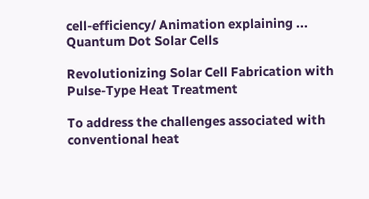cell-efficiency/ Animation explaining ...
Quantum Dot Solar Cells

Revolutionizing Solar Cell Fabrication with Pulse-Type Heat Treatment

To address the challenges associated with conventional heat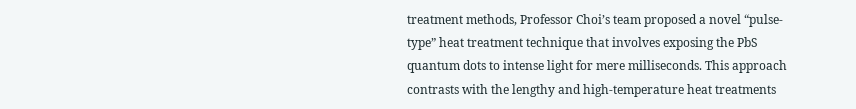treatment methods, Professor Choi’s team proposed a novel “pulse-type” heat treatment technique that involves exposing the PbS quantum dots to intense light for mere milliseconds. This approach contrasts with the lengthy and high-temperature heat treatments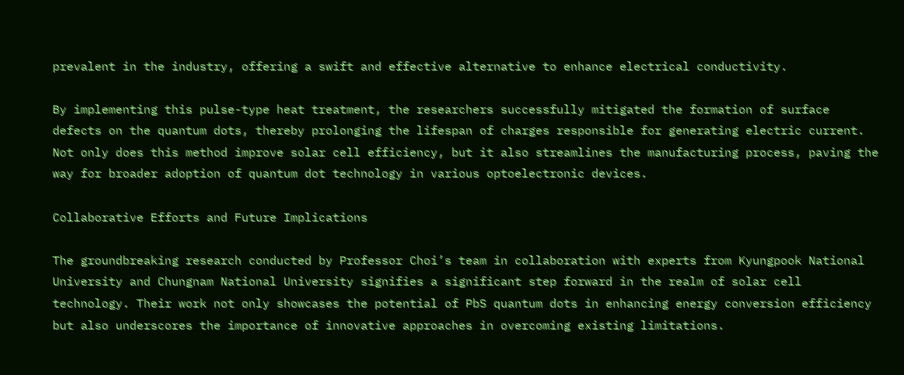prevalent in the industry, offering a swift and effective alternative to enhance electrical conductivity.

By implementing this pulse-type heat treatment, the researchers successfully mitigated the formation of surface defects on the quantum dots, thereby prolonging the lifespan of charges responsible for generating electric current. Not only does this method improve solar cell efficiency, but it also streamlines the manufacturing process, paving the way for broader adoption of quantum dot technology in various optoelectronic devices.

Collaborative Efforts and Future Implications

The groundbreaking research conducted by Professor Choi’s team in collaboration with experts from Kyungpook National University and Chungnam National University signifies a significant step forward in the realm of solar cell technology. Their work not only showcases the potential of PbS quantum dots in enhancing energy conversion efficiency but also underscores the importance of innovative approaches in overcoming existing limitations.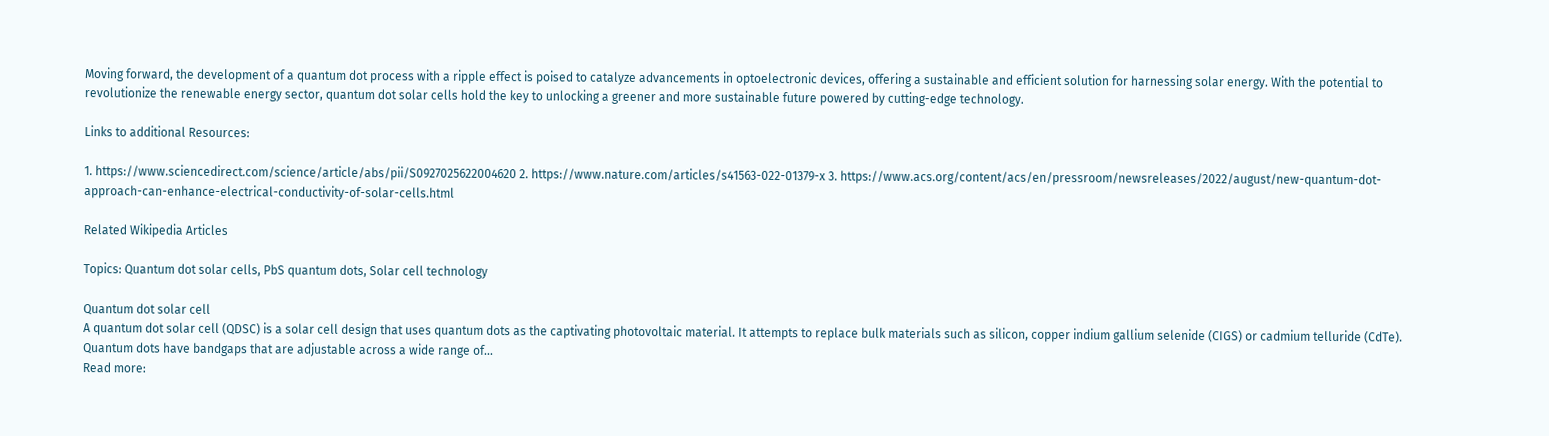Moving forward, the development of a quantum dot process with a ripple effect is poised to catalyze advancements in optoelectronic devices, offering a sustainable and efficient solution for harnessing solar energy. With the potential to revolutionize the renewable energy sector, quantum dot solar cells hold the key to unlocking a greener and more sustainable future powered by cutting-edge technology.

Links to additional Resources:

1. https://www.sciencedirect.com/science/article/abs/pii/S0927025622004620 2. https://www.nature.com/articles/s41563-022-01379-x 3. https://www.acs.org/content/acs/en/pressroom/newsreleases/2022/august/new-quantum-dot-approach-can-enhance-electrical-conductivity-of-solar-cells.html

Related Wikipedia Articles

Topics: Quantum dot solar cells, PbS quantum dots, Solar cell technology

Quantum dot solar cell
A quantum dot solar cell (QDSC) is a solar cell design that uses quantum dots as the captivating photovoltaic material. It attempts to replace bulk materials such as silicon, copper indium gallium selenide (CIGS) or cadmium telluride (CdTe). Quantum dots have bandgaps that are adjustable across a wide range of...
Read more: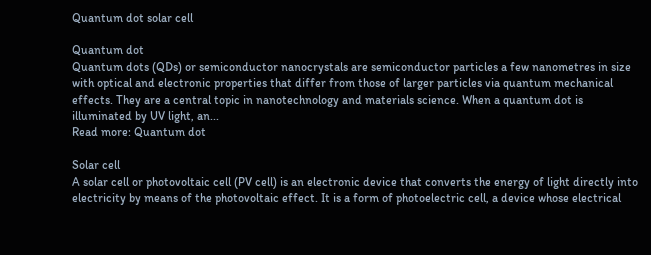Quantum dot solar cell

Quantum dot
Quantum dots (QDs) or semiconductor nanocrystals are semiconductor particles a few nanometres in size with optical and electronic properties that differ from those of larger particles via quantum mechanical effects. They are a central topic in nanotechnology and materials science. When a quantum dot is illuminated by UV light, an...
Read more: Quantum dot

Solar cell
A solar cell or photovoltaic cell (PV cell) is an electronic device that converts the energy of light directly into electricity by means of the photovoltaic effect. It is a form of photoelectric cell, a device whose electrical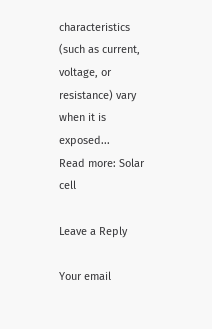characteristics (such as current, voltage, or resistance) vary when it is exposed...
Read more: Solar cell

Leave a Reply

Your email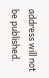address will not be published.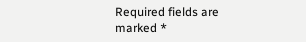Required fields are marked *